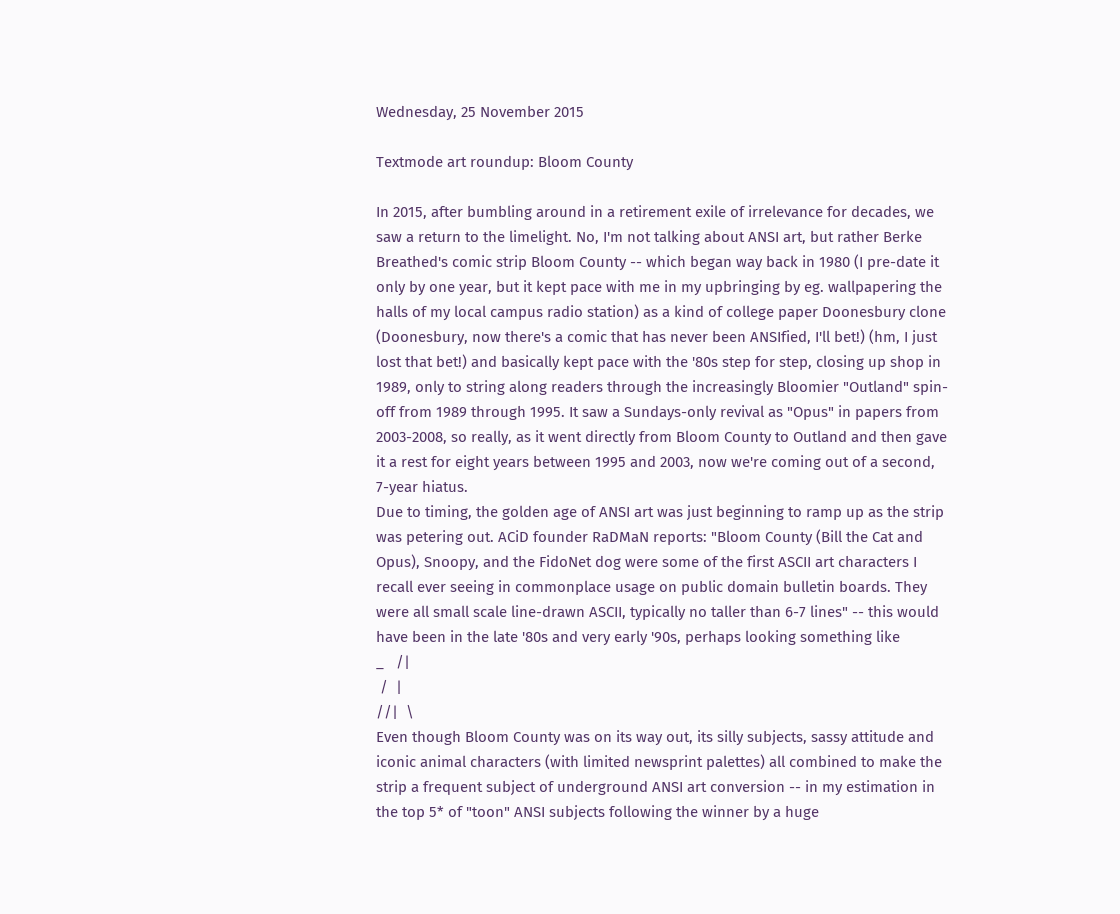Wednesday, 25 November 2015

Textmode art roundup: Bloom County

In 2015, after bumbling around in a retirement exile of irrelevance for decades, we saw a return to the limelight. No, I'm not talking about ANSI art, but rather Berke Breathed's comic strip Bloom County -- which began way back in 1980 (I pre-date it only by one year, but it kept pace with me in my upbringing by eg. wallpapering the halls of my local campus radio station) as a kind of college paper Doonesbury clone (Doonesbury, now there's a comic that has never been ANSIfied, I'll bet!) (hm, I just lost that bet!) and basically kept pace with the '80s step for step, closing up shop in 1989, only to string along readers through the increasingly Bloomier "Outland" spin-off from 1989 through 1995. It saw a Sundays-only revival as "Opus" in papers from 2003-2008, so really, as it went directly from Bloom County to Outland and then gave it a rest for eight years between 1995 and 2003, now we're coming out of a second, 7-year hiatus.
Due to timing, the golden age of ANSI art was just beginning to ramp up as the strip was petering out. ACiD founder RaDMaN reports: "Bloom County (Bill the Cat and Opus), Snoopy, and the FidoNet dog were some of the first ASCII art characters I recall ever seeing in commonplace usage on public domain bulletin boards. They were all small scale line-drawn ASCII, typically no taller than 6-7 lines" -- this would have been in the late '80s and very early '90s, perhaps looking something like
_   /|
 /  |
//|  \
Even though Bloom County was on its way out, its silly subjects, sassy attitude and iconic animal characters (with limited newsprint palettes) all combined to make the strip a frequent subject of underground ANSI art conversion -- in my estimation in the top 5* of "toon" ANSI subjects following the winner by a huge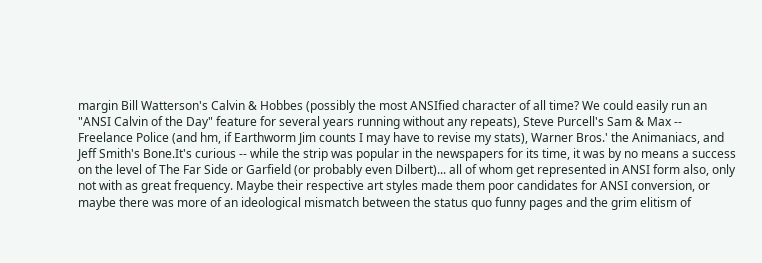margin Bill Watterson's Calvin & Hobbes (possibly the most ANSIfied character of all time? We could easily run an "ANSI Calvin of the Day" feature for several years running without any repeats), Steve Purcell's Sam & Max -- Freelance Police (and hm, if Earthworm Jim counts I may have to revise my stats), Warner Bros.' the Animaniacs, and Jeff Smith's Bone.It's curious -- while the strip was popular in the newspapers for its time, it was by no means a success on the level of The Far Side or Garfield (or probably even Dilbert)... all of whom get represented in ANSI form also, only not with as great frequency. Maybe their respective art styles made them poor candidates for ANSI conversion, or maybe there was more of an ideological mismatch between the status quo funny pages and the grim elitism of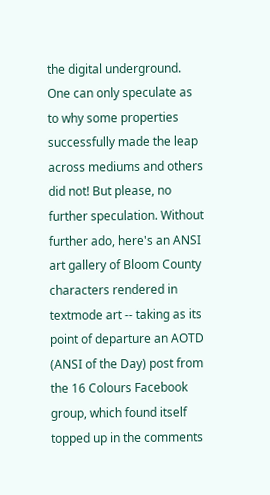the digital underground. One can only speculate as to why some properties successfully made the leap across mediums and others did not! But please, no further speculation. Without further ado, here's an ANSI art gallery of Bloom County characters rendered in textmode art -- taking as its point of departure an AOTD (ANSI of the Day) post from the 16 Colours Facebook group, which found itself topped up in the comments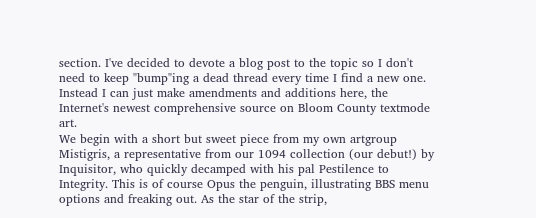section. I've decided to devote a blog post to the topic so I don't need to keep "bump"ing a dead thread every time I find a new one. Instead I can just make amendments and additions here, the Internet's newest comprehensive source on Bloom County textmode art.
We begin with a short but sweet piece from my own artgroup Mistigris, a representative from our 1094 collection (our debut!) by Inquisitor, who quickly decamped with his pal Pestilence to Integrity. This is of course Opus the penguin, illustrating BBS menu options and freaking out. As the star of the strip,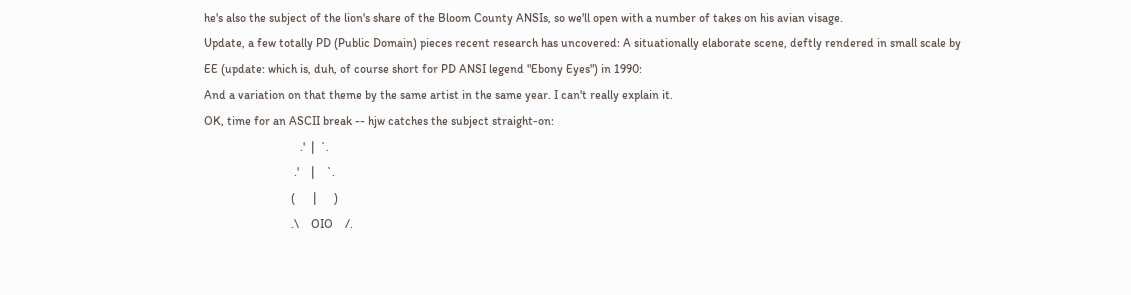he's also the subject of the lion's share of the Bloom County ANSIs, so we'll open with a number of takes on his avian visage.
Update, a few totally PD (Public Domain) pieces recent research has uncovered: A situationally elaborate scene, deftly rendered in small scale by EE (update: which is, duh, of course short for PD ANSI legend "Ebony Eyes") in 1990:
And a variation on that theme by the same artist in the same year. I can't really explain it.
OK, time for an ASCII break -- hjw catches the subject straight-on:
                                .'  |  `.
                              .'    |    `.
                             (      |      )
                             .\    OIO    /.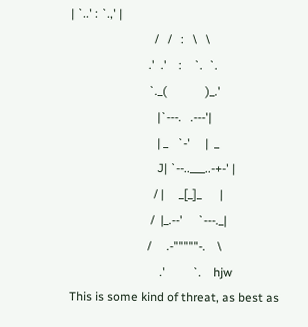| `..' : `.,' |
                            /   /   :   \   \
                          .'  .'    :    `.  `.
                          `._(             )_.'
                             |`---.   .---'|
                             | _   `-'     |  _
                             J| `--..___..-+-' |
                            / |     _[_]_      |
                           /  |_.--'     `---._|
                          /     .-"""""-.    \
                              .'         `.    hjw
This is some kind of threat, as best as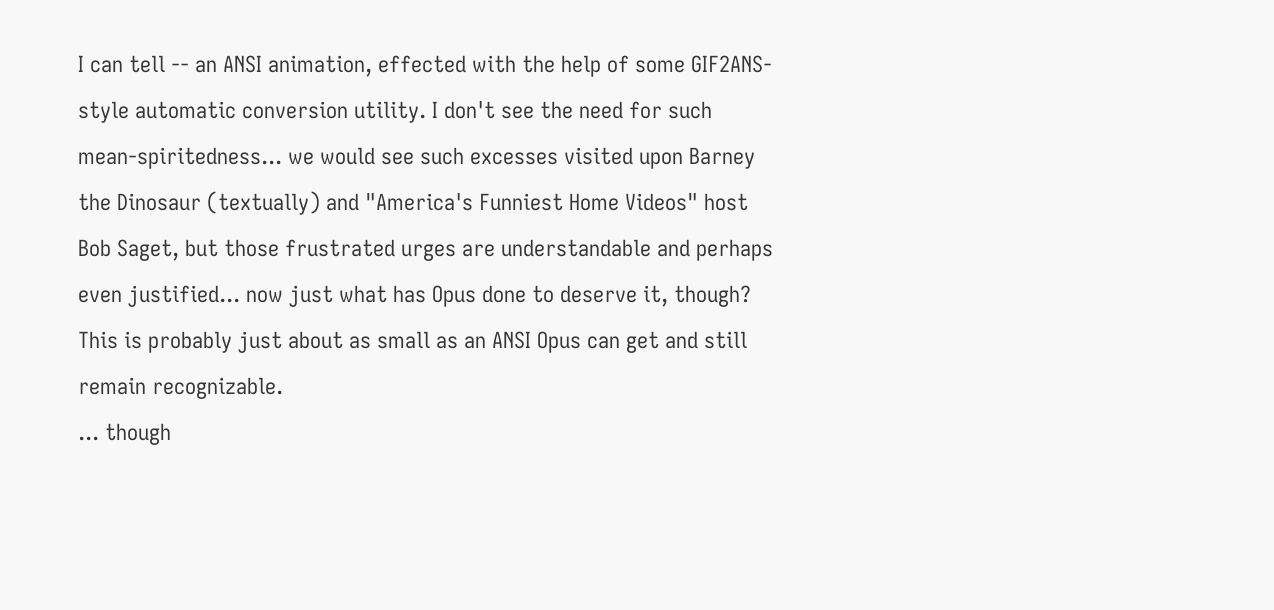I can tell -- an ANSI animation, effected with the help of some GIF2ANS-style automatic conversion utility. I don't see the need for such mean-spiritedness... we would see such excesses visited upon Barney the Dinosaur (textually) and "America's Funniest Home Videos" host Bob Saget, but those frustrated urges are understandable and perhaps even justified... now just what has Opus done to deserve it, though?
This is probably just about as small as an ANSI Opus can get and still remain recognizable.
... though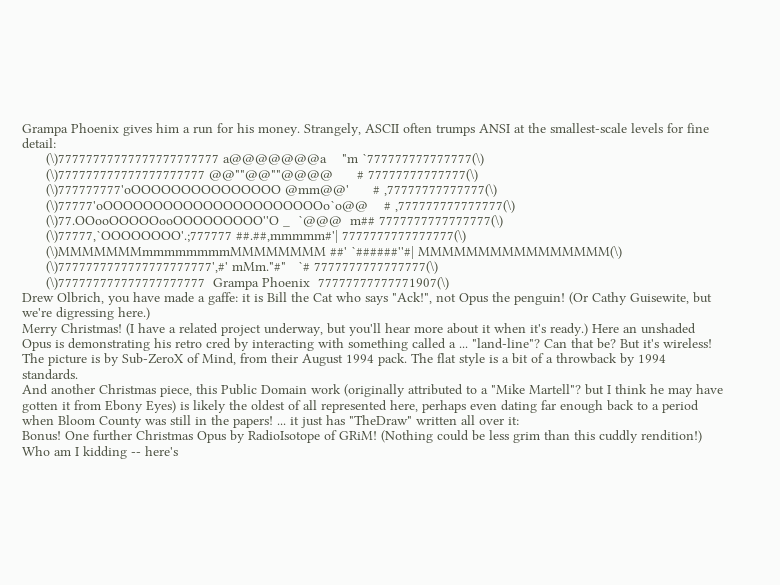Grampa Phoenix gives him a run for his money. Strangely, ASCII often trumps ANSI at the smallest-scale levels for fine detail:
      (\)77777777777777777777777 a@@@@@@@a    "m `777777777777777(\)
      (\)777777777777777777777 @@""@@""@@@@      # 77777777777777(\)
      (\)777777777'oOOOOOOOOOOOOOOO @mm@@'      # ,77777777777777(\)
      (\)77777'oOOOOOOOOOOOOOOOOOOOOOOo`o@@    # ,777777777777777(\)
      (\)77.OOooOOOOOooOOOOOOOOO''O _  `@@@  m## 7777777777777777(\)
      (\)77777,`OOOOOOOO'.;777777 ##.##,mmmmm#'| 7777777777777777(\)
      (\)MMMMMMMmmmmmmmmMMMMMMMM ##' `######''#| MMMMMMMMMMMMMMMM(\)
      (\)7777777777777777777777',#' mMm."#"   `# 7777777777777777(\)
      (\)777777777777777777777  Grampa Phoenix  77777777777771907(\)
Drew Olbrich, you have made a gaffe: it is Bill the Cat who says "Ack!", not Opus the penguin! (Or Cathy Guisewite, but we're digressing here.)
Merry Christmas! (I have a related project underway, but you'll hear more about it when it's ready.) Here an unshaded Opus is demonstrating his retro cred by interacting with something called a ... "land-line"? Can that be? But it's wireless! The picture is by Sub-ZeroX of Mind, from their August 1994 pack. The flat style is a bit of a throwback by 1994 standards.
And another Christmas piece, this Public Domain work (originally attributed to a "Mike Martell"? but I think he may have gotten it from Ebony Eyes) is likely the oldest of all represented here, perhaps even dating far enough back to a period when Bloom County was still in the papers! ... it just has "TheDraw" written all over it:
Bonus! One further Christmas Opus by RadioIsotope of GRiM! (Nothing could be less grim than this cuddly rendition!)
Who am I kidding -- here's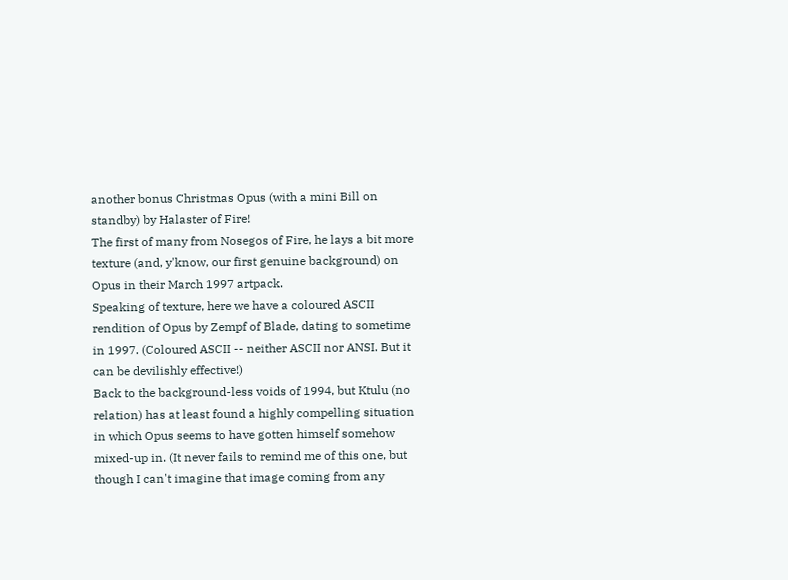another bonus Christmas Opus (with a mini Bill on standby) by Halaster of Fire!
The first of many from Nosegos of Fire, he lays a bit more texture (and, y'know, our first genuine background) on Opus in their March 1997 artpack.
Speaking of texture, here we have a coloured ASCII rendition of Opus by Zempf of Blade, dating to sometime in 1997. (Coloured ASCII -- neither ASCII nor ANSI. But it can be devilishly effective!)
Back to the background-less voids of 1994, but Ktulu (no relation) has at least found a highly compelling situation in which Opus seems to have gotten himself somehow mixed-up in. (It never fails to remind me of this one, but though I can't imagine that image coming from any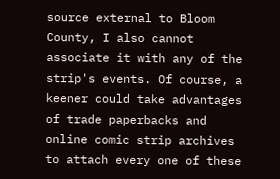source external to Bloom County, I also cannot associate it with any of the strip's events. Of course, a keener could take advantages of trade paperbacks and online comic strip archives to attach every one of these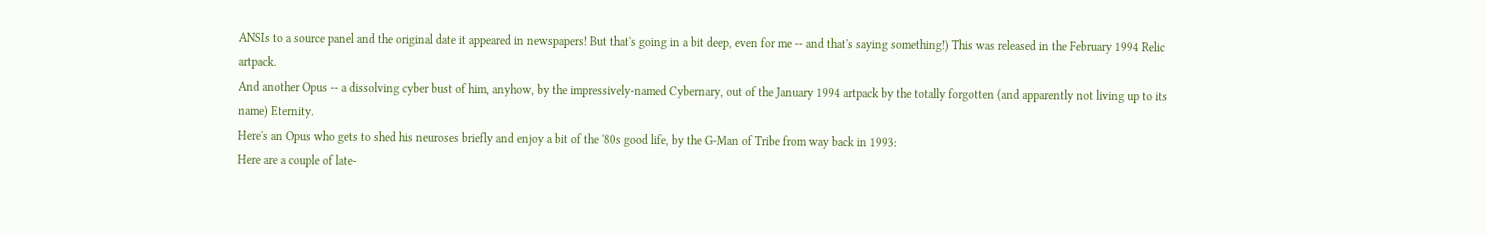ANSIs to a source panel and the original date it appeared in newspapers! But that's going in a bit deep, even for me -- and that's saying something!) This was released in the February 1994 Relic artpack.
And another Opus -- a dissolving cyber bust of him, anyhow, by the impressively-named Cybernary, out of the January 1994 artpack by the totally forgotten (and apparently not living up to its name) Eternity.
Here's an Opus who gets to shed his neuroses briefly and enjoy a bit of the '80s good life, by the G-Man of Tribe from way back in 1993:
Here are a couple of late-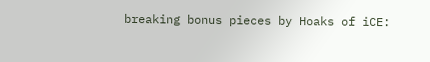breaking bonus pieces by Hoaks of iCE: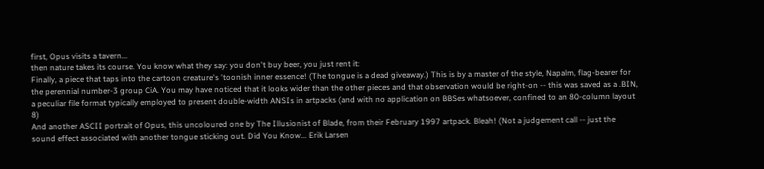first, Opus visits a tavern...
then nature takes its course. You know what they say: you don't buy beer, you just rent it:
Finally, a piece that taps into the cartoon creature's 'toonish inner essence! (The tongue is a dead giveaway.) This is by a master of the style, Napalm, flag-bearer for the perennial number-3 group CiA. You may have noticed that it looks wider than the other pieces and that observation would be right-on -- this was saved as a .BIN, a peculiar file format typically employed to present double-width ANSIs in artpacks (and with no application on BBSes whatsoever, confined to an 80-column layout 8)
And another ASCII portrait of Opus, this uncoloured one by The Illusionist of Blade, from their February 1997 artpack. Bleah! (Not a judgement call -- just the sound effect associated with another tongue sticking out. Did You Know... Erik Larsen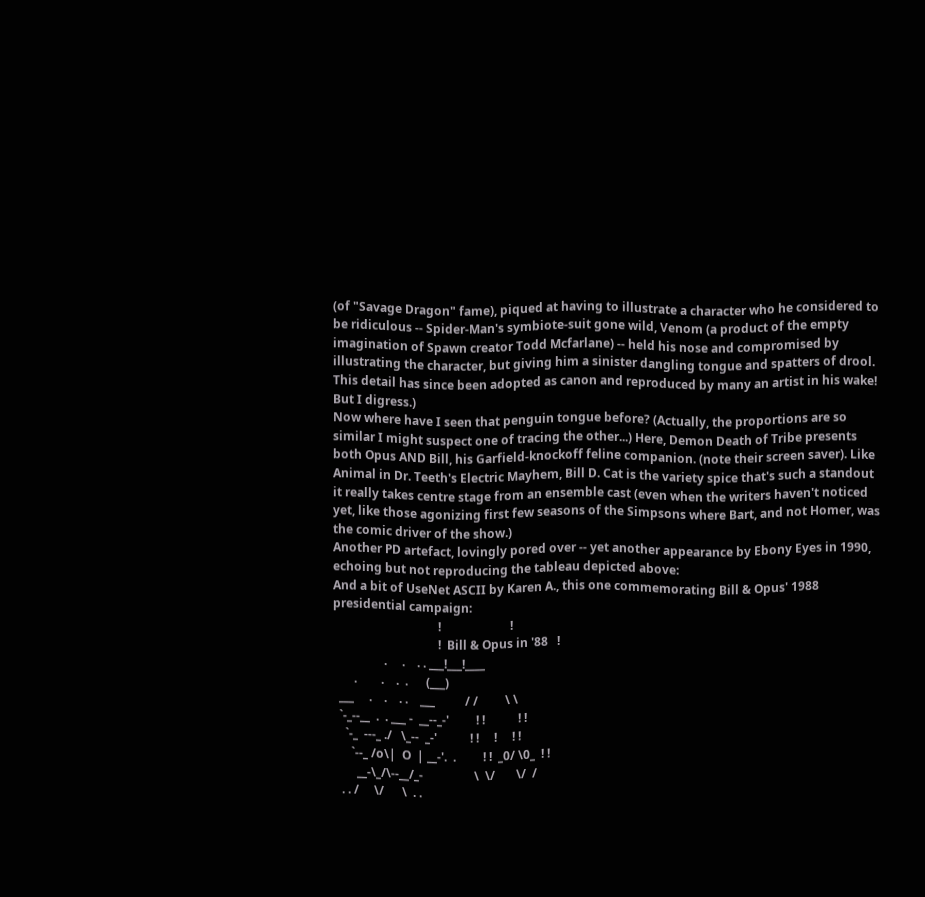(of "Savage Dragon" fame), piqued at having to illustrate a character who he considered to be ridiculous -- Spider-Man's symbiote-suit gone wild, Venom (a product of the empty imagination of Spawn creator Todd Mcfarlane) -- held his nose and compromised by illustrating the character, but giving him a sinister dangling tongue and spatters of drool. This detail has since been adopted as canon and reproduced by many an artist in his wake! But I digress.)
Now where have I seen that penguin tongue before? (Actually, the proportions are so similar I might suspect one of tracing the other...) Here, Demon Death of Tribe presents both Opus AND Bill, his Garfield-knockoff feline companion. (note their screen saver). Like Animal in Dr. Teeth's Electric Mayhem, Bill D. Cat is the variety spice that's such a standout it really takes centre stage from an ensemble cast (even when the writers haven't noticed yet, like those agonizing first few seasons of the Simpsons where Bart, and not Homer, was the comic driver of the show.)
Another PD artefact, lovingly pored over -- yet another appearance by Ebony Eyes in 1990, echoing but not reproducing the tableau depicted above:
And a bit of UseNet ASCII by Karen A., this one commemorating Bill & Opus' 1988 presidential campaign:
                                   !                       !
                                   !  Bill & Opus in '88   !
                 .     .    . . ___!___!____
       .        .    .  .      (___)
  ___     .    .    . .    ___          / /         \ \
  `-_--__  .  . ___ -  __--_-'         ! !           ! !
    `-_  ---_ ./   \_--  _-'           ! !     !     ! !
      `--_ /o\|  O  | __-'.  .         ! !  _0/ \0_  ! !
        __-\_/\--__/_-                 \  \/       \/  /
   . . /     \/      \  . .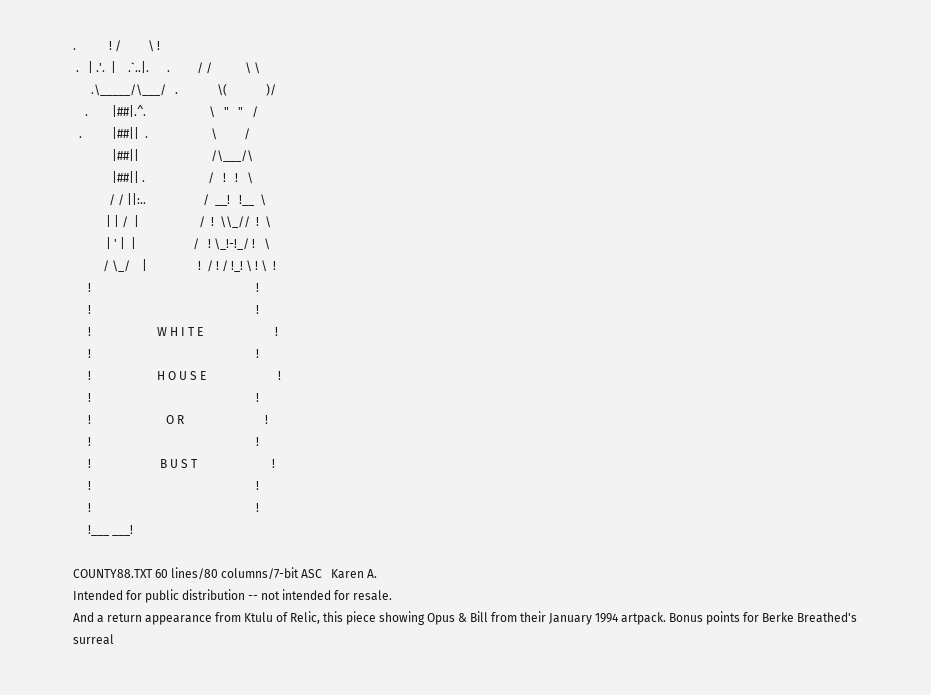.           ! /         \ !
 .   | .'.  |    .`..|.      .         / /           \ \
      .\_____/\___/   .             \(             )/
    .        |##|.^.                     \   "   "   /
  .          |##||  .                     \         /
             |##||                        /\___/\
             |##|| .                     /   !   !   \
            / / ||:..                   /  __!   !__  \
           | | /  |                    /  !  \\_//  !  \
           | ' |  |                   /   ! \_!-!_/ !   \
          / \_/    |                 !  / ! / !_! \ ! \  !
     !                                                       !
     !                                                       !
     !                      W H I T E                        !
     !                                                       !
     !                      H O U S E                        !
     !                                                       !
     !                         O R                           !
     !                                                       !
     !                       B U S T                         !
     !                                                       !
     !                                                       !
     !___ ___!

COUNTY88.TXT 60 lines/80 columns/7-bit ASC   Karen A.
Intended for public distribution -- not intended for resale.
And a return appearance from Ktulu of Relic, this piece showing Opus & Bill from their January 1994 artpack. Bonus points for Berke Breathed's surreal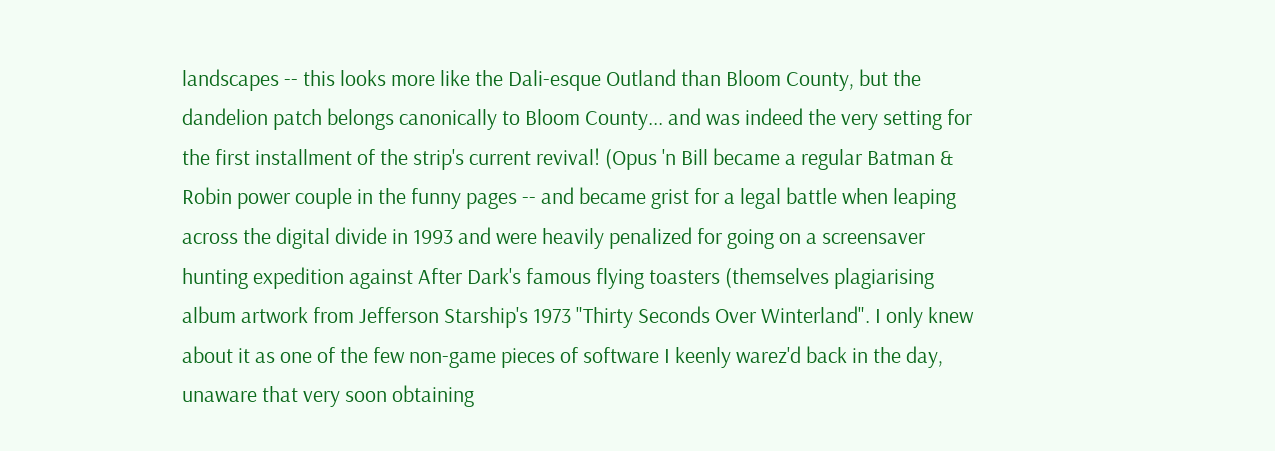landscapes -- this looks more like the Dali-esque Outland than Bloom County, but the dandelion patch belongs canonically to Bloom County... and was indeed the very setting for the first installment of the strip's current revival! (Opus 'n Bill became a regular Batman & Robin power couple in the funny pages -- and became grist for a legal battle when leaping across the digital divide in 1993 and were heavily penalized for going on a screensaver hunting expedition against After Dark's famous flying toasters (themselves plagiarising album artwork from Jefferson Starship's 1973 "Thirty Seconds Over Winterland". I only knew about it as one of the few non-game pieces of software I keenly warez'd back in the day, unaware that very soon obtaining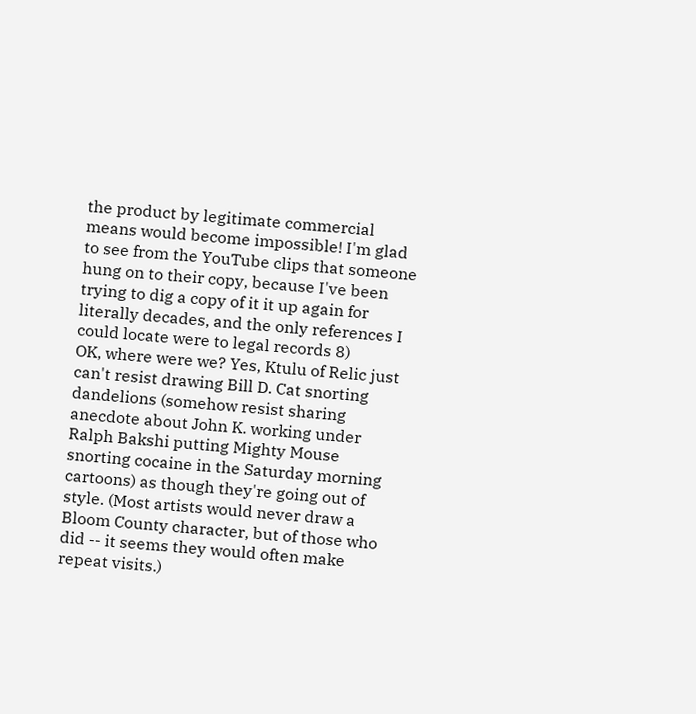the product by legitimate commercial means would become impossible! I'm glad to see from the YouTube clips that someone hung on to their copy, because I've been trying to dig a copy of it it up again for literally decades, and the only references I could locate were to legal records 8)
OK, where were we? Yes, Ktulu of Relic just can't resist drawing Bill D. Cat snorting dandelions (somehow resist sharing anecdote about John K. working under Ralph Bakshi putting Mighty Mouse snorting cocaine in the Saturday morning cartoons) as though they're going out of style. (Most artists would never draw a Bloom County character, but of those who did -- it seems they would often make repeat visits.)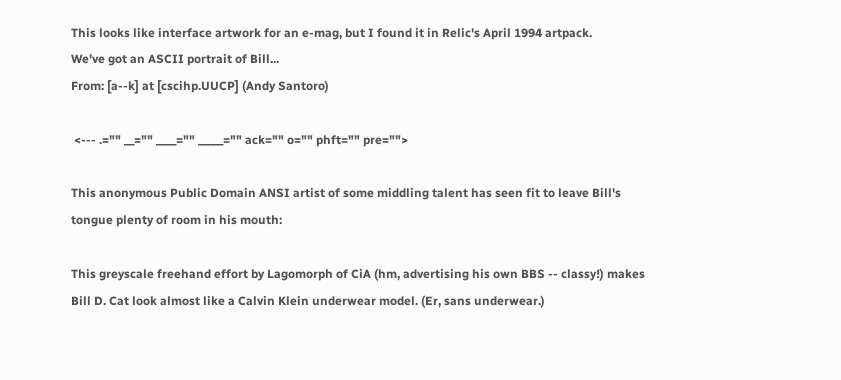This looks like interface artwork for an e-mag, but I found it in Relic's April 1994 artpack.
We've got an ASCII portrait of Bill...
From: [a--k] at [cscihp.UUCP] (Andy Santoro)

 <--- .="" __="" ____="" _____="" ack="" o="" phft="" pre="">

This anonymous Public Domain ANSI artist of some middling talent has seen fit to leave Bill's tongue plenty of room in his mouth:

This greyscale freehand effort by Lagomorph of CiA (hm, advertising his own BBS -- classy!) makes Bill D. Cat look almost like a Calvin Klein underwear model. (Er, sans underwear.)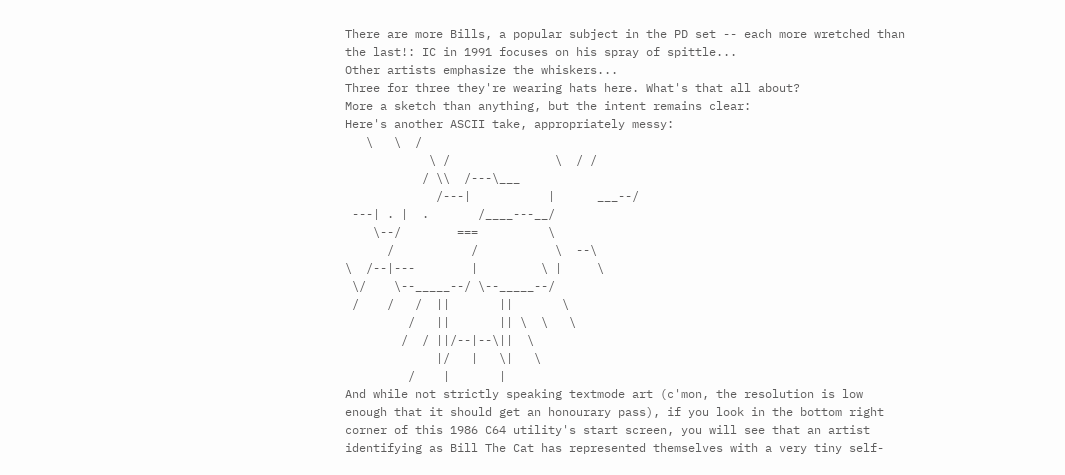There are more Bills, a popular subject in the PD set -- each more wretched than the last!: IC in 1991 focuses on his spray of spittle...
Other artists emphasize the whiskers...
Three for three they're wearing hats here. What's that all about?
More a sketch than anything, but the intent remains clear:
Here's another ASCII take, appropriately messy:
   \   \  /
            \ /               \  / /
           / \\  /---\___
             /---|           |      ___--/
 ---| . |  .       /____---__/
    \--/        ===          \
      /           /           \  --\
\  /--|---        |         \ |     \
 \/    \--_____--/ \--_____--/
 /    /   /  ||       ||       \
         /   ||       || \  \   \
        /  / ||/--|--\||  \
             |/   |   \|   \
         /    |       |
And while not strictly speaking textmode art (c'mon, the resolution is low enough that it should get an honourary pass), if you look in the bottom right corner of this 1986 C64 utility's start screen, you will see that an artist identifying as Bill The Cat has represented themselves with a very tiny self-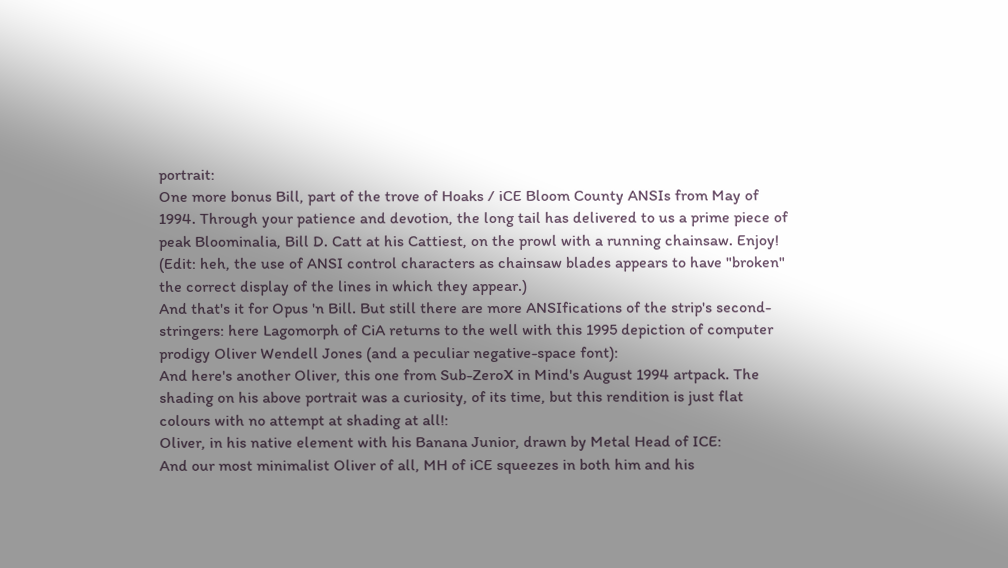portrait:
One more bonus Bill, part of the trove of Hoaks / iCE Bloom County ANSIs from May of 1994. Through your patience and devotion, the long tail has delivered to us a prime piece of peak Bloominalia, Bill D. Catt at his Cattiest, on the prowl with a running chainsaw. Enjoy! (Edit: heh, the use of ANSI control characters as chainsaw blades appears to have "broken" the correct display of the lines in which they appear.)
And that's it for Opus 'n Bill. But still there are more ANSIfications of the strip's second-stringers: here Lagomorph of CiA returns to the well with this 1995 depiction of computer prodigy Oliver Wendell Jones (and a peculiar negative-space font):
And here's another Oliver, this one from Sub-ZeroX in Mind's August 1994 artpack. The shading on his above portrait was a curiosity, of its time, but this rendition is just flat colours with no attempt at shading at all!:
Oliver, in his native element with his Banana Junior, drawn by Metal Head of ICE:
And our most minimalist Oliver of all, MH of iCE squeezes in both him and his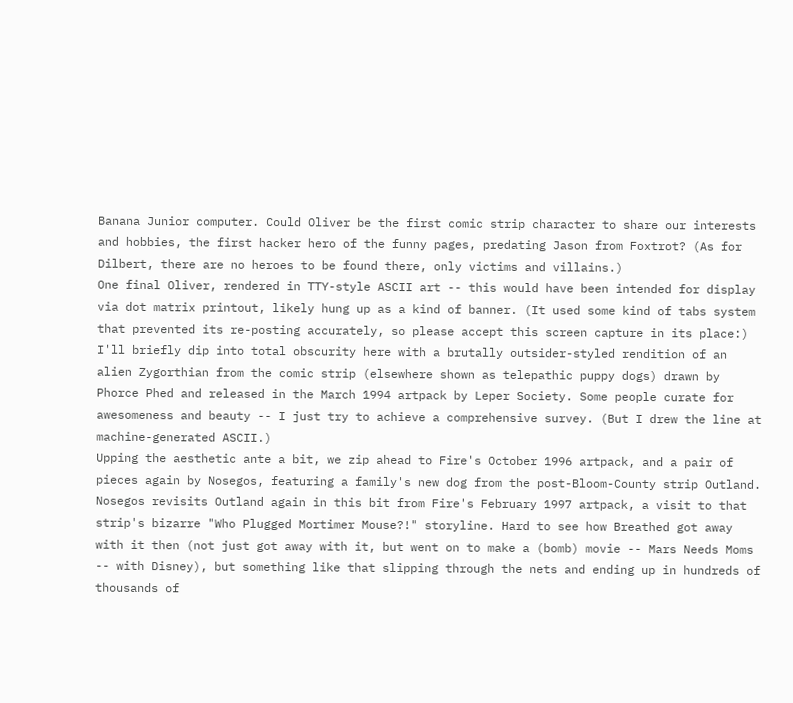Banana Junior computer. Could Oliver be the first comic strip character to share our interests and hobbies, the first hacker hero of the funny pages, predating Jason from Foxtrot? (As for Dilbert, there are no heroes to be found there, only victims and villains.)
One final Oliver, rendered in TTY-style ASCII art -- this would have been intended for display via dot matrix printout, likely hung up as a kind of banner. (It used some kind of tabs system that prevented its re-posting accurately, so please accept this screen capture in its place:)
I'll briefly dip into total obscurity here with a brutally outsider-styled rendition of an alien Zygorthian from the comic strip (elsewhere shown as telepathic puppy dogs) drawn by Phorce Phed and released in the March 1994 artpack by Leper Society. Some people curate for awesomeness and beauty -- I just try to achieve a comprehensive survey. (But I drew the line at machine-generated ASCII.)
Upping the aesthetic ante a bit, we zip ahead to Fire's October 1996 artpack, and a pair of pieces again by Nosegos, featuring a family's new dog from the post-Bloom-County strip Outland.
Nosegos revisits Outland again in this bit from Fire's February 1997 artpack, a visit to that strip's bizarre "Who Plugged Mortimer Mouse?!" storyline. Hard to see how Breathed got away with it then (not just got away with it, but went on to make a (bomb) movie -- Mars Needs Moms -- with Disney), but something like that slipping through the nets and ending up in hundreds of thousands of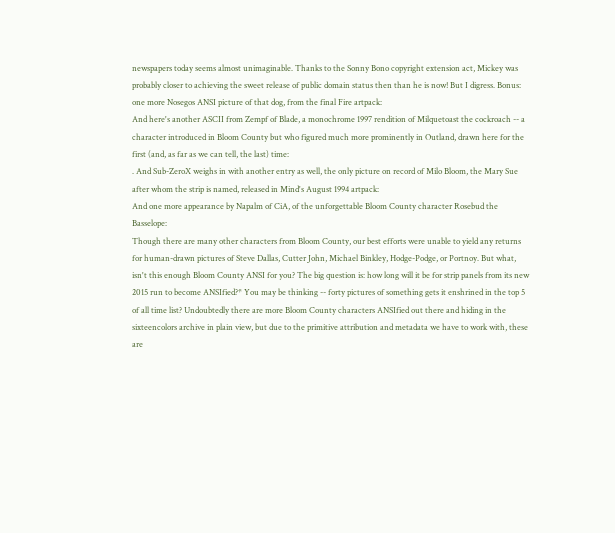newspapers today seems almost unimaginable. Thanks to the Sonny Bono copyright extension act, Mickey was probably closer to achieving the sweet release of public domain status then than he is now! But I digress. Bonus: one more Nosegos ANSI picture of that dog, from the final Fire artpack:
And here's another ASCII from Zempf of Blade, a monochrome 1997 rendition of Milquetoast the cockroach -- a character introduced in Bloom County but who figured much more prominently in Outland, drawn here for the first (and, as far as we can tell, the last) time:
. And Sub-ZeroX weighs in with another entry as well, the only picture on record of Milo Bloom, the Mary Sue after whom the strip is named, released in Mind's August 1994 artpack:
And one more appearance by Napalm of CiA, of the unforgettable Bloom County character Rosebud the Basselope:
Though there are many other characters from Bloom County, our best efforts were unable to yield any returns for human-drawn pictures of Steve Dallas, Cutter John, Michael Binkley, Hodge-Podge, or Portnoy. But what, isn't this enough Bloom County ANSI for you? The big question is: how long will it be for strip panels from its new 2015 run to become ANSIfied?* You may be thinking -- forty pictures of something gets it enshrined in the top 5 of all time list? Undoubtedly there are more Bloom County characters ANSIfied out there and hiding in the sixteencolors archive in plain view, but due to the primitive attribution and metadata we have to work with, these are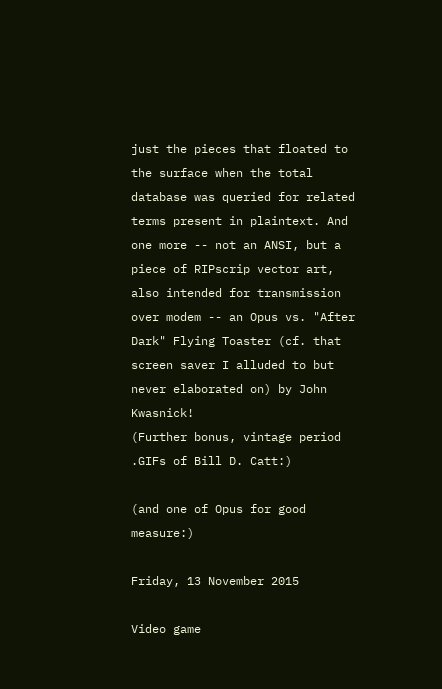just the pieces that floated to the surface when the total database was queried for related terms present in plaintext. And one more -- not an ANSI, but a piece of RIPscrip vector art, also intended for transmission over modem -- an Opus vs. "After Dark" Flying Toaster (cf. that screen saver I alluded to but never elaborated on) by John Kwasnick!
(Further bonus, vintage period .GIFs of Bill D. Catt:)

(and one of Opus for good measure:)

Friday, 13 November 2015

Video game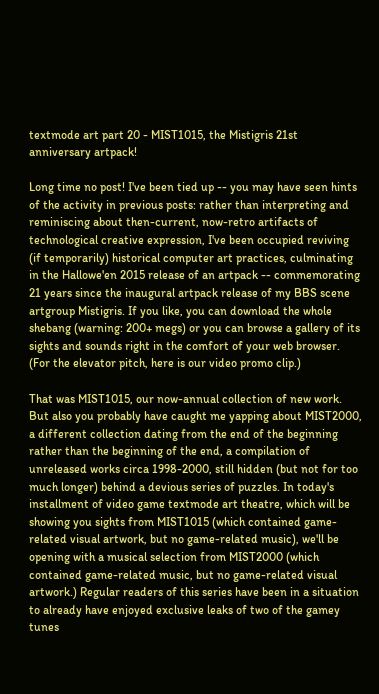textmode art part 20 - MIST1015, the Mistigris 21st anniversary artpack!

Long time no post! I've been tied up -- you may have seen hints of the activity in previous posts: rather than interpreting and reminiscing about then-current, now-retro artifacts of technological creative expression, I've been occupied reviving (if temporarily) historical computer art practices, culminating in the Hallowe'en 2015 release of an artpack -- commemorating 21 years since the inaugural artpack release of my BBS scene artgroup Mistigris. If you like, you can download the whole shebang (warning: 200+ megs) or you can browse a gallery of its sights and sounds right in the comfort of your web browser. (For the elevator pitch, here is our video promo clip.)

That was MIST1015, our now-annual collection of new work. But also you probably have caught me yapping about MIST2000, a different collection dating from the end of the beginning rather than the beginning of the end, a compilation of unreleased works circa 1998-2000, still hidden (but not for too much longer) behind a devious series of puzzles. In today's installment of video game textmode art theatre, which will be showing you sights from MIST1015 (which contained game-related visual artwork, but no game-related music), we'll be opening with a musical selection from MIST2000 (which contained game-related music, but no game-related visual artwork.) Regular readers of this series have been in a situation to already have enjoyed exclusive leaks of two of the gamey tunes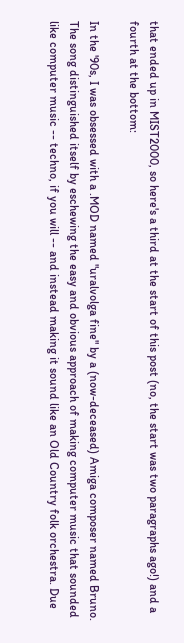that ended up in MIST2000, so here's a third at the start of this post (no, the start was two paragraphs ago!) and a fourth at the bottom:

In the '90s, I was obsessed with a .MOD named "uralvolga fine" by a (now-deceased) Amiga composer named Bruno. The song distinguished itself by eschewing the easy and obvious approach of making computer music that sounded like computer music -- techno, if you will -- and instead making it sound like an Old Country folk orchestra. Due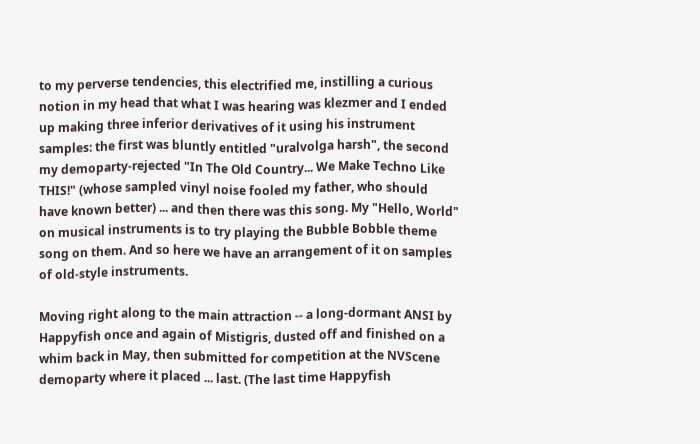to my perverse tendencies, this electrified me, instilling a curious notion in my head that what I was hearing was klezmer and I ended up making three inferior derivatives of it using his instrument samples: the first was bluntly entitled "uralvolga harsh", the second my demoparty-rejected "In The Old Country... We Make Techno Like THIS!" (whose sampled vinyl noise fooled my father, who should have known better) ... and then there was this song. My "Hello, World" on musical instruments is to try playing the Bubble Bobble theme song on them. And so here we have an arrangement of it on samples of old-style instruments.

Moving right along to the main attraction -- a long-dormant ANSI by Happyfish once and again of Mistigris, dusted off and finished on a whim back in May, then submitted for competition at the NVScene demoparty where it placed ... last. (The last time Happyfish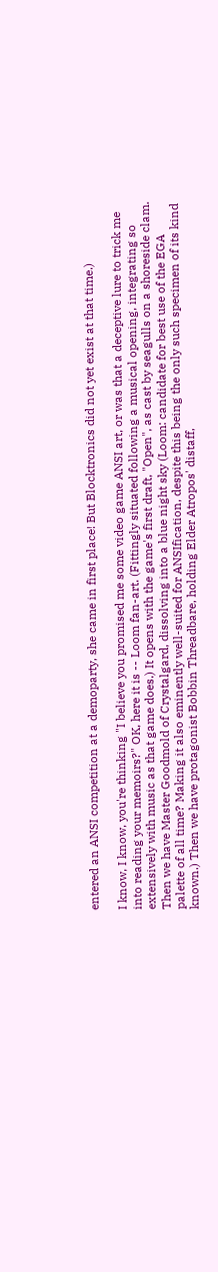entered an ANSI competition at a demoparty, she came in first place! But Blocktronics did not yet exist at that time.)

I know, I know, you're thinking "I believe you promised me some video game ANSI art, or was that a deceptive lure to trick me into reading your memoirs?" OK, here it is -- Loom fan-art. (Fittingly situated following a musical opening, integrating so extensively with music as that game does.) It opens with the game's first draft, "Open", as cast by seagulls on a shoreside clam. Then we have Master Goodmold of Crystalgard, dissolving into a blue night sky (Loom: candidate for best use of the EGA palette of all time? Making it also eminently well-suited for ANSIfication, despite this being the only such specimen of its kind known.) Then we have protagonist Bobbin Threadbare, holding Elder Atropos' distaff,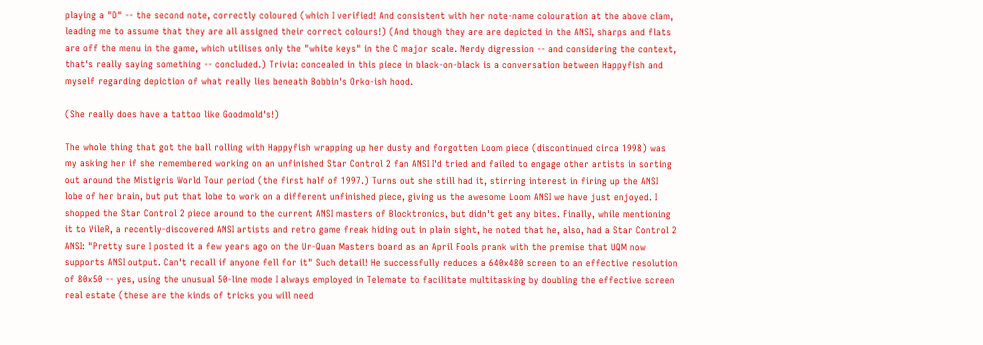playing a "D" -- the second note, correctly coloured (which I verified! And consistent with her note-name colouration at the above clam, leading me to assume that they are all assigned their correct colours!) (And though they are are depicted in the ANSI, sharps and flats are off the menu in the game, which utilises only the "white keys" in the C major scale. Nerdy digression -- and considering the context, that's really saying something -- concluded.) Trivia: concealed in this piece in black-on-black is a conversation between Happyfish and myself regarding depiction of what really lies beneath Bobbin's Orko-ish hood.

(She really does have a tattoo like Goodmold's!)

The whole thing that got the ball rolling with Happyfish wrapping up her dusty and forgotten Loom piece (discontinued circa 1998) was my asking her if she remembered working on an unfinished Star Control 2 fan ANSI I'd tried and failed to engage other artists in sorting out around the Mistigris World Tour period (the first half of 1997.) Turns out she still had it, stirring interest in firing up the ANSI lobe of her brain, but put that lobe to work on a different unfinished piece, giving us the awesome Loom ANSI we have just enjoyed. I shopped the Star Control 2 piece around to the current ANSI masters of Blocktronics, but didn't get any bites. Finally, while mentioning it to VileR, a recently-discovered ANSI artists and retro game freak hiding out in plain sight, he noted that he, also, had a Star Control 2 ANSI: "Pretty sure I posted it a few years ago on the Ur-Quan Masters board as an April Fools prank with the premise that UQM now supports ANSI output. Can't recall if anyone fell for it" Such detail! He successfully reduces a 640x480 screen to an effective resolution of 80x50 -- yes, using the unusual 50-line mode I always employed in Telemate to facilitate multitasking by doubling the effective screen real estate (these are the kinds of tricks you will need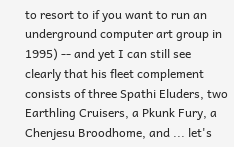to resort to if you want to run an underground computer art group in 1995) -- and yet I can still see clearly that his fleet complement consists of three Spathi Eluders, two Earthling Cruisers, a Pkunk Fury, a Chenjesu Broodhome, and ... let's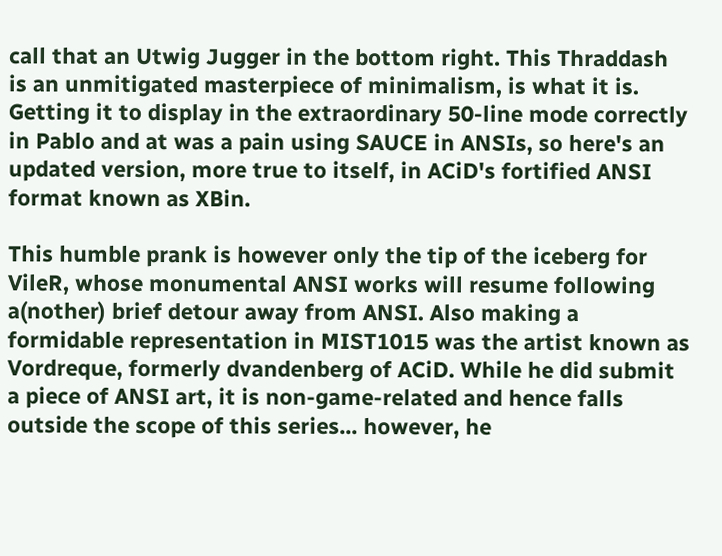call that an Utwig Jugger in the bottom right. This Thraddash is an unmitigated masterpiece of minimalism, is what it is. Getting it to display in the extraordinary 50-line mode correctly in Pablo and at was a pain using SAUCE in ANSIs, so here's an updated version, more true to itself, in ACiD's fortified ANSI format known as XBin.

This humble prank is however only the tip of the iceberg for VileR, whose monumental ANSI works will resume following a(nother) brief detour away from ANSI. Also making a formidable representation in MIST1015 was the artist known as Vordreque, formerly dvandenberg of ACiD. While he did submit a piece of ANSI art, it is non-game-related and hence falls outside the scope of this series... however, he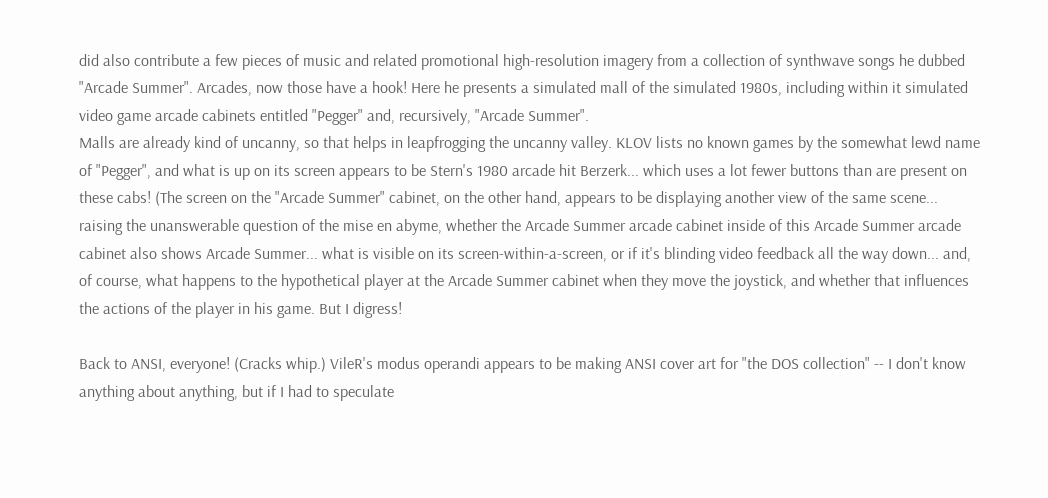did also contribute a few pieces of music and related promotional high-resolution imagery from a collection of synthwave songs he dubbed "Arcade Summer". Arcades, now those have a hook! Here he presents a simulated mall of the simulated 1980s, including within it simulated video game arcade cabinets entitled "Pegger" and, recursively, "Arcade Summer".
Malls are already kind of uncanny, so that helps in leapfrogging the uncanny valley. KLOV lists no known games by the somewhat lewd name of "Pegger", and what is up on its screen appears to be Stern's 1980 arcade hit Berzerk... which uses a lot fewer buttons than are present on these cabs! (The screen on the "Arcade Summer" cabinet, on the other hand, appears to be displaying another view of the same scene... raising the unanswerable question of the mise en abyme, whether the Arcade Summer arcade cabinet inside of this Arcade Summer arcade cabinet also shows Arcade Summer... what is visible on its screen-within-a-screen, or if it's blinding video feedback all the way down... and, of course, what happens to the hypothetical player at the Arcade Summer cabinet when they move the joystick, and whether that influences the actions of the player in his game. But I digress!

Back to ANSI, everyone! (Cracks whip.) VileR's modus operandi appears to be making ANSI cover art for "the DOS collection" -- I don't know anything about anything, but if I had to speculate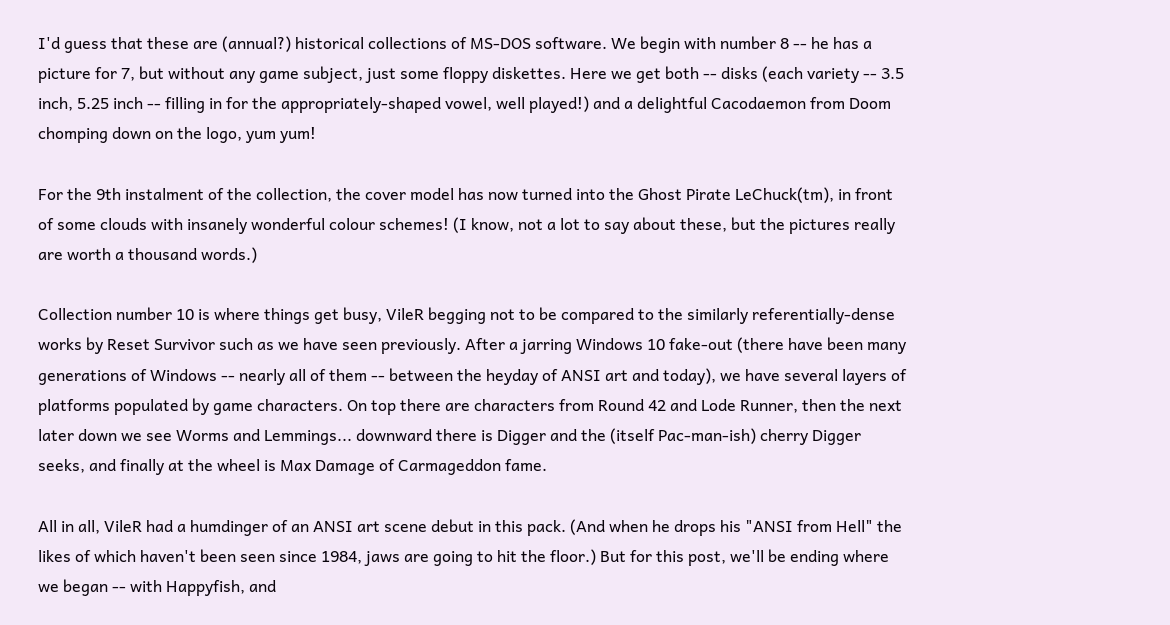I'd guess that these are (annual?) historical collections of MS-DOS software. We begin with number 8 -- he has a picture for 7, but without any game subject, just some floppy diskettes. Here we get both -- disks (each variety -- 3.5 inch, 5.25 inch -- filling in for the appropriately-shaped vowel, well played!) and a delightful Cacodaemon from Doom chomping down on the logo, yum yum!

For the 9th instalment of the collection, the cover model has now turned into the Ghost Pirate LeChuck(tm), in front of some clouds with insanely wonderful colour schemes! (I know, not a lot to say about these, but the pictures really are worth a thousand words.)

Collection number 10 is where things get busy, VileR begging not to be compared to the similarly referentially-dense works by Reset Survivor such as we have seen previously. After a jarring Windows 10 fake-out (there have been many generations of Windows -- nearly all of them -- between the heyday of ANSI art and today), we have several layers of platforms populated by game characters. On top there are characters from Round 42 and Lode Runner, then the next later down we see Worms and Lemmings... downward there is Digger and the (itself Pac-man-ish) cherry Digger seeks, and finally at the wheel is Max Damage of Carmageddon fame.

All in all, VileR had a humdinger of an ANSI art scene debut in this pack. (And when he drops his "ANSI from Hell" the likes of which haven't been seen since 1984, jaws are going to hit the floor.) But for this post, we'll be ending where we began -- with Happyfish, and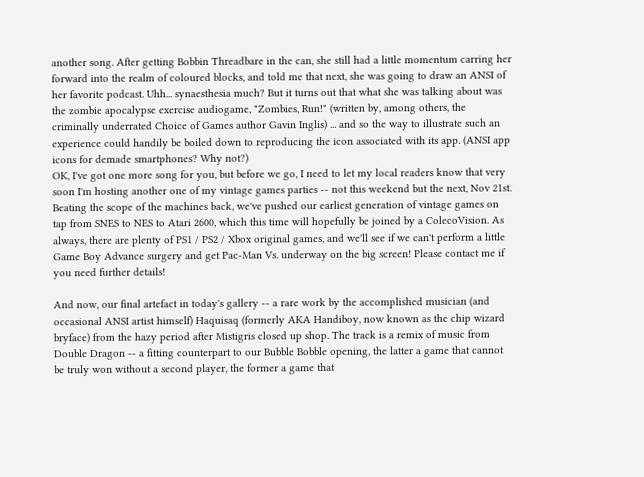another song. After getting Bobbin Threadbare in the can, she still had a little momentum carring her forward into the realm of coloured blocks, and told me that next, she was going to draw an ANSI of her favorite podcast. Uhh... synaesthesia much? But it turns out that what she was talking about was the zombie apocalypse exercise audiogame, "Zombies, Run!" (written by, among others, the criminally underrated Choice of Games author Gavin Inglis) ... and so the way to illustrate such an experience could handily be boiled down to reproducing the icon associated with its app. (ANSI app icons for demade smartphones? Why not?)
OK, I've got one more song for you, but before we go, I need to let my local readers know that very soon I'm hosting another one of my vintage games parties -- not this weekend but the next, Nov 21st. Beating the scope of the machines back, we've pushed our earliest generation of vintage games on tap from SNES to NES to Atari 2600, which this time will hopefully be joined by a ColecoVision. As always, there are plenty of PS1 / PS2 / Xbox original games, and we'll see if we can't perform a little Game Boy Advance surgery and get Pac-Man Vs. underway on the big screen! Please contact me if you need further details!

And now, our final artefact in today's gallery -- a rare work by the accomplished musician (and occasional ANSI artist himself) Haquisaq (formerly AKA Handiboy, now known as the chip wizard bryface) from the hazy period after Mistigris closed up shop. The track is a remix of music from Double Dragon -- a fitting counterpart to our Bubble Bobble opening, the latter a game that cannot be truly won without a second player, the former a game that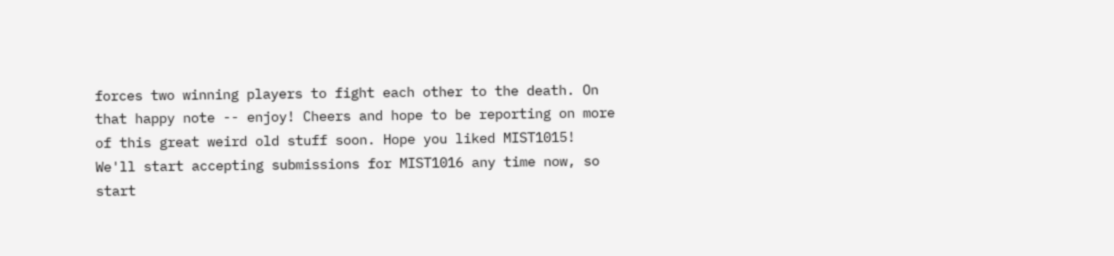forces two winning players to fight each other to the death. On that happy note -- enjoy! Cheers and hope to be reporting on more of this great weird old stuff soon. Hope you liked MIST1015! We'll start accepting submissions for MIST1016 any time now, so start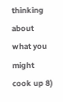thinking about what you might cook up 8)